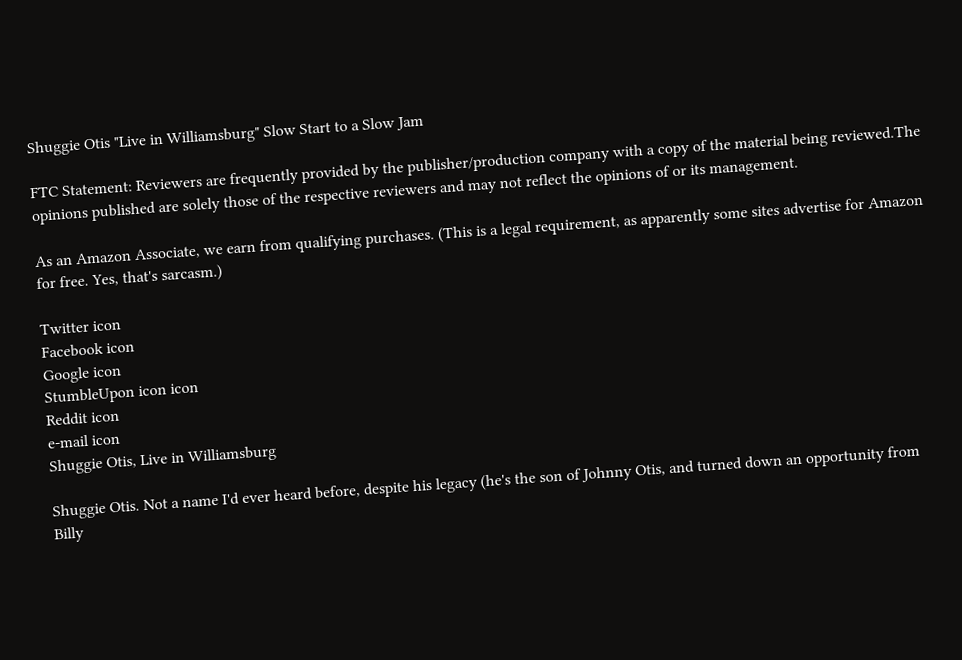Shuggie Otis "Live in Williamsburg" Slow Start to a Slow Jam

FTC Statement: Reviewers are frequently provided by the publisher/production company with a copy of the material being reviewed.The opinions published are solely those of the respective reviewers and may not reflect the opinions of or its management.

As an Amazon Associate, we earn from qualifying purchases. (This is a legal requirement, as apparently some sites advertise for Amazon for free. Yes, that's sarcasm.)

Twitter icon
Facebook icon
Google icon
StumbleUpon icon icon
Reddit icon
e-mail icon
Shuggie Otis, Live in Williamsburg

Shuggie Otis. Not a name I'd ever heard before, despite his legacy (he's the son of Johnny Otis, and turned down an opportunity from Billy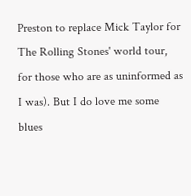Preston to replace Mick Taylor for The Rolling Stones' world tour, for those who are as uninformed as I was). But I do love me some blues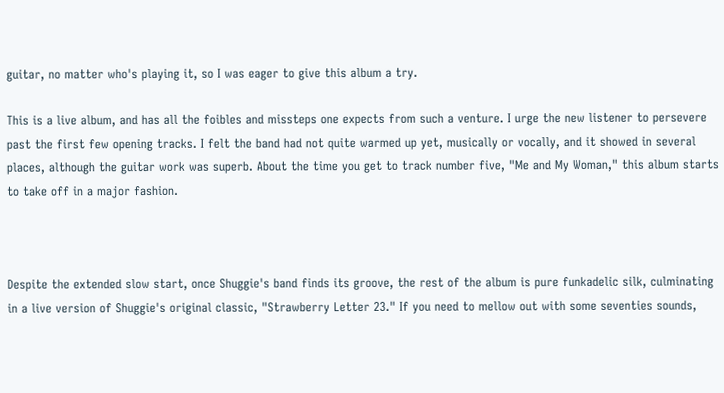guitar, no matter who's playing it, so I was eager to give this album a try.

This is a live album, and has all the foibles and missteps one expects from such a venture. I urge the new listener to persevere past the first few opening tracks. I felt the band had not quite warmed up yet, musically or vocally, and it showed in several places, although the guitar work was superb. About the time you get to track number five, "Me and My Woman," this album starts to take off in a major fashion.



Despite the extended slow start, once Shuggie's band finds its groove, the rest of the album is pure funkadelic silk, culminating in a live version of Shuggie's original classic, "Strawberry Letter 23." If you need to mellow out with some seventies sounds,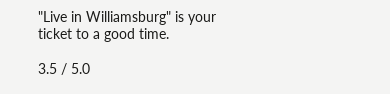"Live in Williamsburg" is your ticket to a good time.

3.5 / 5.0